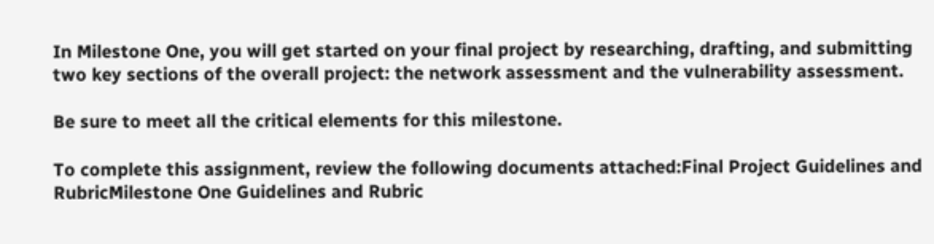In Milestone One, you will get started on your final project by researching, drafting, and submitting two key sections of the overall project: the network assessment and the vulnerability assessment.

Be sure to meet all the critical elements for this milestone.

To complete this assignment, review the following documents attached:Final Project Guidelines and RubricMilestone One Guidelines and Rubric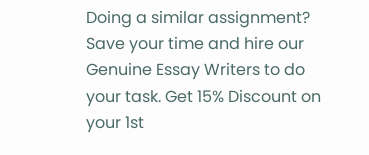Doing a similar assignment? Save your time and hire our Genuine Essay Writers to do your task. Get 15% Discount on your 1st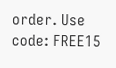order. Use code: FREE15